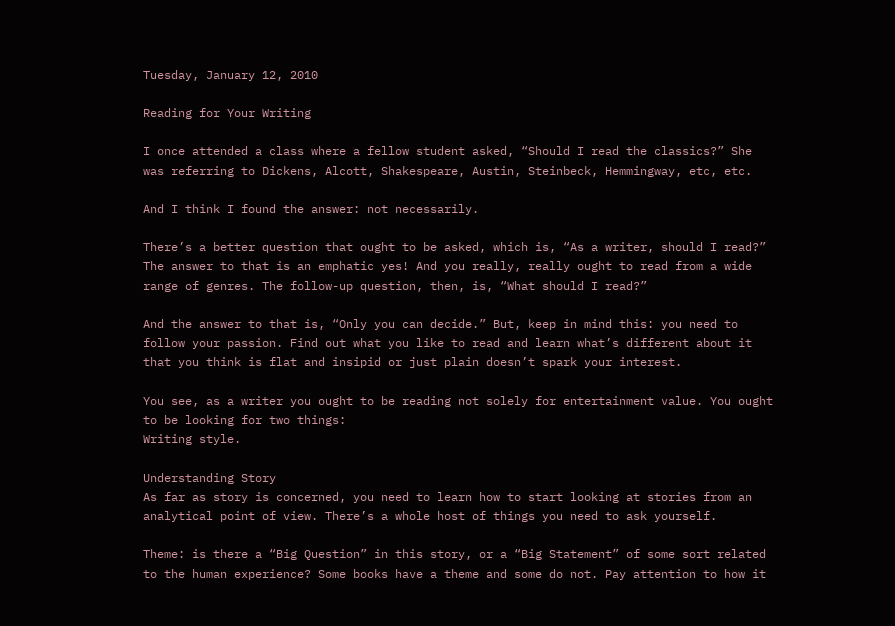Tuesday, January 12, 2010

Reading for Your Writing

I once attended a class where a fellow student asked, “Should I read the classics?” She was referring to Dickens, Alcott, Shakespeare, Austin, Steinbeck, Hemmingway, etc, etc.

And I think I found the answer: not necessarily.

There’s a better question that ought to be asked, which is, “As a writer, should I read?” The answer to that is an emphatic yes! And you really, really ought to read from a wide range of genres. The follow-up question, then, is, “What should I read?”

And the answer to that is, “Only you can decide.” But, keep in mind this: you need to follow your passion. Find out what you like to read and learn what’s different about it that you think is flat and insipid or just plain doesn’t spark your interest.

You see, as a writer you ought to be reading not solely for entertainment value. You ought to be looking for two things:
Writing style.

Understanding Story
As far as story is concerned, you need to learn how to start looking at stories from an analytical point of view. There’s a whole host of things you need to ask yourself.

Theme: is there a “Big Question” in this story, or a “Big Statement” of some sort related to the human experience? Some books have a theme and some do not. Pay attention to how it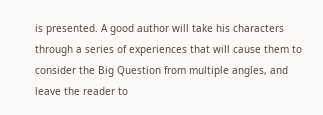is presented. A good author will take his characters through a series of experiences that will cause them to consider the Big Question from multiple angles, and leave the reader to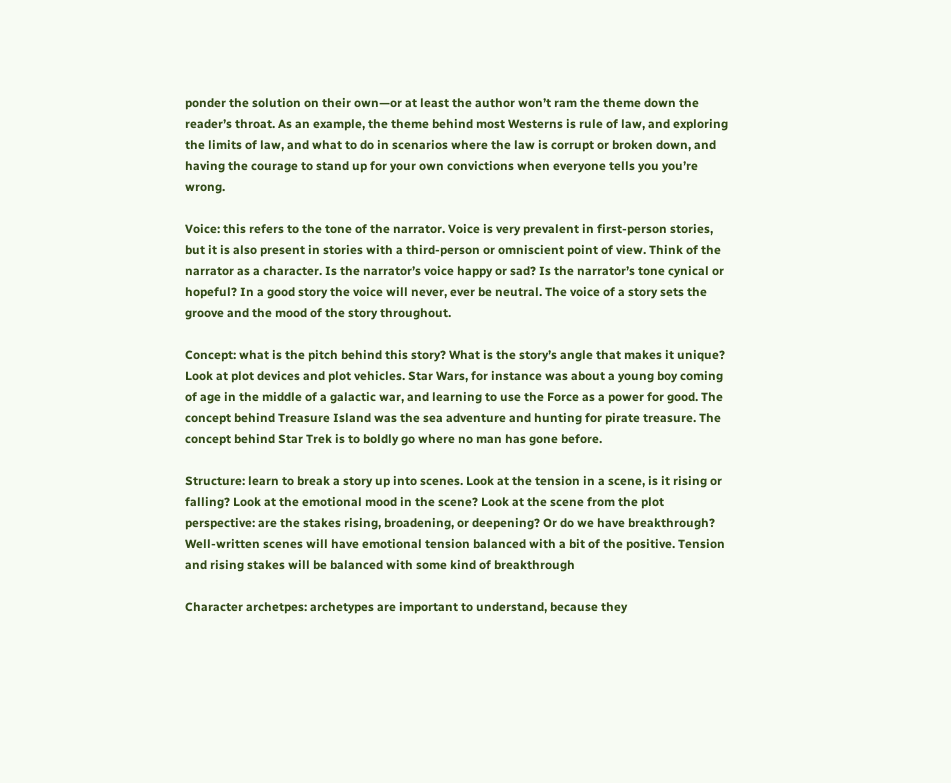ponder the solution on their own—or at least the author won’t ram the theme down the reader’s throat. As an example, the theme behind most Westerns is rule of law, and exploring the limits of law, and what to do in scenarios where the law is corrupt or broken down, and having the courage to stand up for your own convictions when everyone tells you you’re wrong.

Voice: this refers to the tone of the narrator. Voice is very prevalent in first-person stories, but it is also present in stories with a third-person or omniscient point of view. Think of the narrator as a character. Is the narrator’s voice happy or sad? Is the narrator’s tone cynical or hopeful? In a good story the voice will never, ever be neutral. The voice of a story sets the groove and the mood of the story throughout.

Concept: what is the pitch behind this story? What is the story’s angle that makes it unique? Look at plot devices and plot vehicles. Star Wars, for instance was about a young boy coming of age in the middle of a galactic war, and learning to use the Force as a power for good. The concept behind Treasure Island was the sea adventure and hunting for pirate treasure. The concept behind Star Trek is to boldly go where no man has gone before.

Structure: learn to break a story up into scenes. Look at the tension in a scene, is it rising or falling? Look at the emotional mood in the scene? Look at the scene from the plot perspective: are the stakes rising, broadening, or deepening? Or do we have breakthrough? Well-written scenes will have emotional tension balanced with a bit of the positive. Tension and rising stakes will be balanced with some kind of breakthrough

Character archetpes: archetypes are important to understand, because they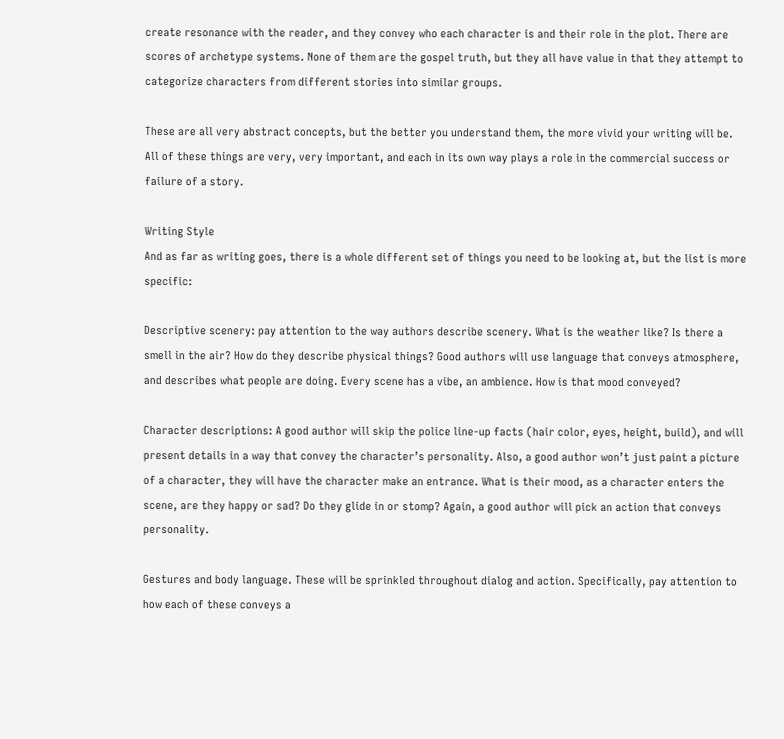create resonance with the reader, and they convey who each character is and their role in the plot. There are scores of archetype systems. None of them are the gospel truth, but they all have value in that they attempt to categorize characters from different stories into similar groups.

These are all very abstract concepts, but the better you understand them, the more vivid your writing will be. All of these things are very, very important, and each in its own way plays a role in the commercial success or failure of a story.

Writing Style
And as far as writing goes, there is a whole different set of things you need to be looking at, but the list is more specific:

Descriptive scenery: pay attention to the way authors describe scenery. What is the weather like? Is there a smell in the air? How do they describe physical things? Good authors will use language that conveys atmosphere, and describes what people are doing. Every scene has a vibe, an ambience. How is that mood conveyed?

Character descriptions: A good author will skip the police line-up facts (hair color, eyes, height, build), and will present details in a way that convey the character’s personality. Also, a good author won’t just paint a picture of a character, they will have the character make an entrance. What is their mood, as a character enters the scene, are they happy or sad? Do they glide in or stomp? Again, a good author will pick an action that conveys personality.

Gestures and body language. These will be sprinkled throughout dialog and action. Specifically, pay attention to how each of these conveys a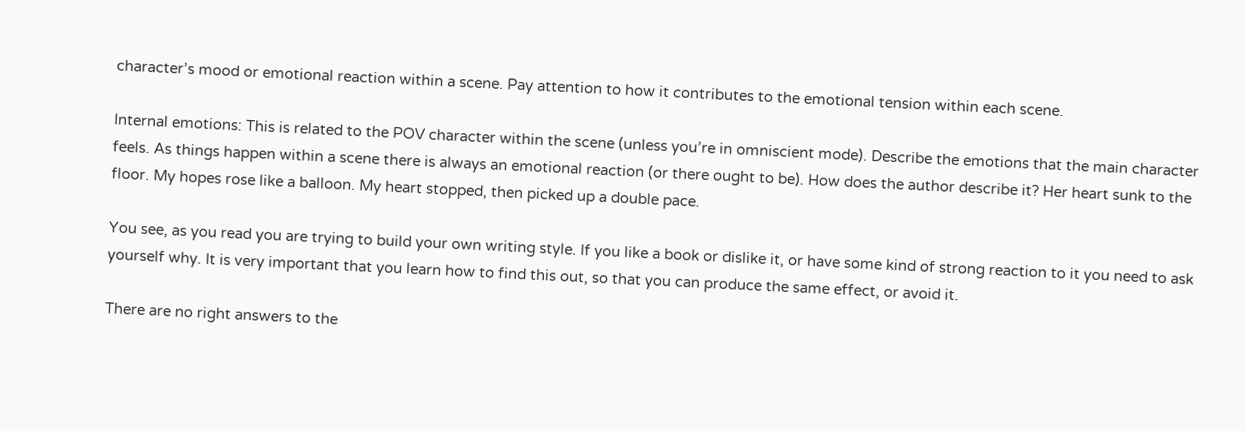character’s mood or emotional reaction within a scene. Pay attention to how it contributes to the emotional tension within each scene.

Internal emotions: This is related to the POV character within the scene (unless you’re in omniscient mode). Describe the emotions that the main character feels. As things happen within a scene there is always an emotional reaction (or there ought to be). How does the author describe it? Her heart sunk to the floor. My hopes rose like a balloon. My heart stopped, then picked up a double pace.

You see, as you read you are trying to build your own writing style. If you like a book or dislike it, or have some kind of strong reaction to it you need to ask yourself why. It is very important that you learn how to find this out, so that you can produce the same effect, or avoid it.

There are no right answers to the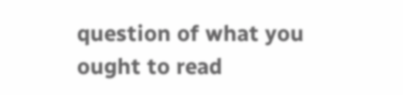question of what you ought to read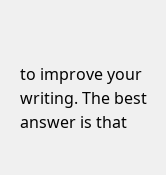to improve your writing. The best answer is that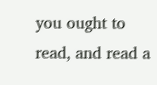you ought to read, and read a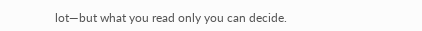lot—but what you read only you can decide.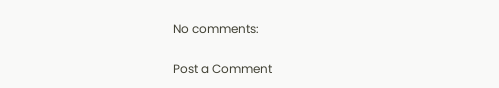No comments:

Post a Comment